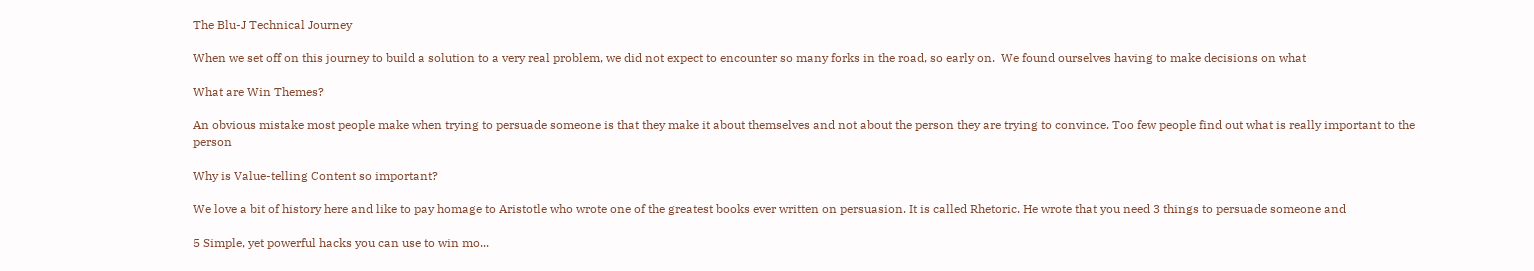The Blu-J Technical Journey

When we set off on this journey to build a solution to a very real problem, we did not expect to encounter so many forks in the road, so early on.  We found ourselves having to make decisions on what

What are Win Themes?

An obvious mistake most people make when trying to persuade someone is that they make it about themselves and not about the person they are trying to convince. Too few people find out what is really important to the person

Why is Value-telling Content so important?

We love a bit of history here and like to pay homage to Aristotle who wrote one of the greatest books ever written on persuasion. It is called Rhetoric. He wrote that you need 3 things to persuade someone and

5 Simple, yet powerful hacks you can use to win mo...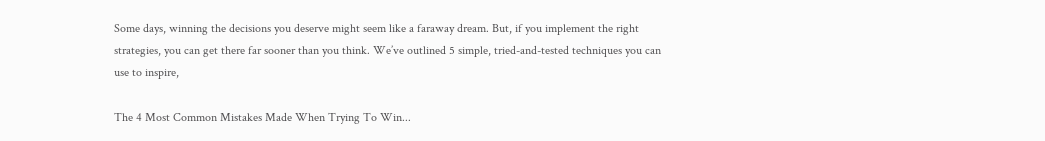Some days, winning the decisions you deserve might seem like a faraway dream. But, if you implement the right strategies, you can get there far sooner than you think. We’ve outlined 5 simple, tried-and-tested techniques you can use to inspire,

The 4 Most Common Mistakes Made When Trying To Win...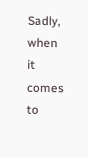Sadly, when it comes to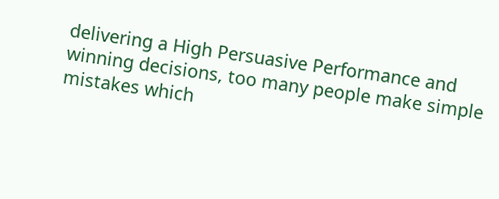delivering a High Persuasive Performance and winning decisions, too many people make simple mistakes which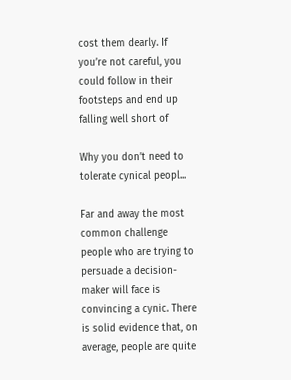cost them dearly. If you’re not careful, you could follow in their footsteps and end up falling well short of

Why you don’t need to tolerate cynical peopl...

Far and away the most common challenge people who are trying to persuade a decision-maker will face is convincing a cynic. There is solid evidence that, on average, people are quite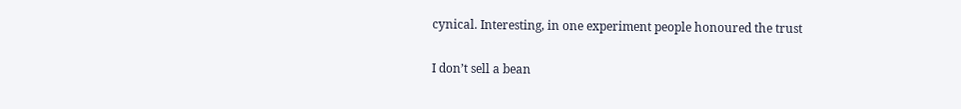cynical. Interesting, in one experiment people honoured the trust

I don’t sell a bean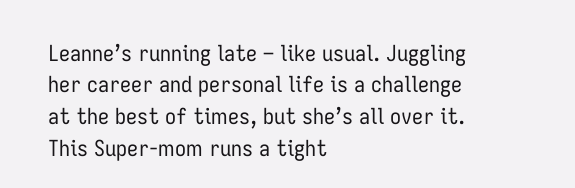Leanne’s running late – like usual. Juggling her career and personal life is a challenge at the best of times, but she’s all over it. This Super-mom runs a tight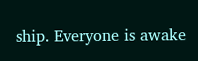ship. Everyone is awake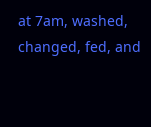at 7am, washed, changed, fed, and